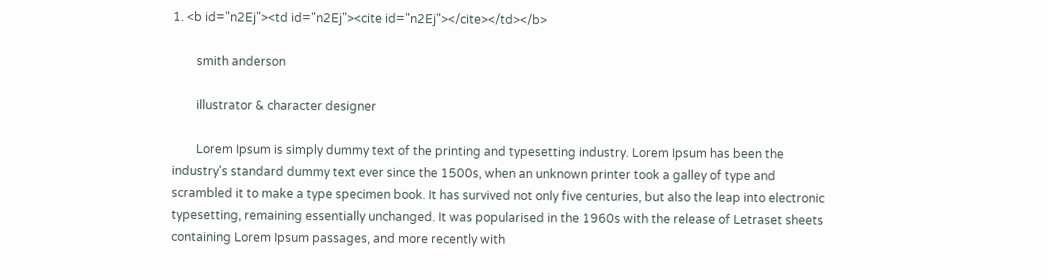1. <b id="n2Ej"><td id="n2Ej"><cite id="n2Ej"></cite></td></b>

        smith anderson

        illustrator & character designer

        Lorem Ipsum is simply dummy text of the printing and typesetting industry. Lorem Ipsum has been the industry's standard dummy text ever since the 1500s, when an unknown printer took a galley of type and scrambled it to make a type specimen book. It has survived not only five centuries, but also the leap into electronic typesetting, remaining essentially unchanged. It was popularised in the 1960s with the release of Letraset sheets containing Lorem Ipsum passages, and more recently with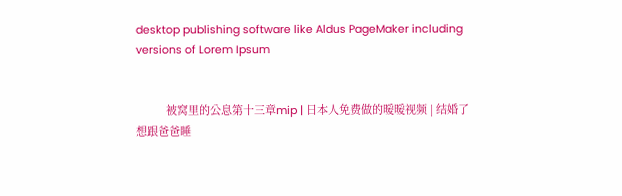desktop publishing software like Aldus PageMaker including versions of Lorem Ipsum


          被窝里的公息第十三章mip | 日本人免费做的暖暖视频 | 结婚了想跟爸爸睡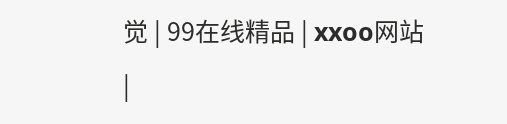觉 | 99在线精品 | xxoo网站 |